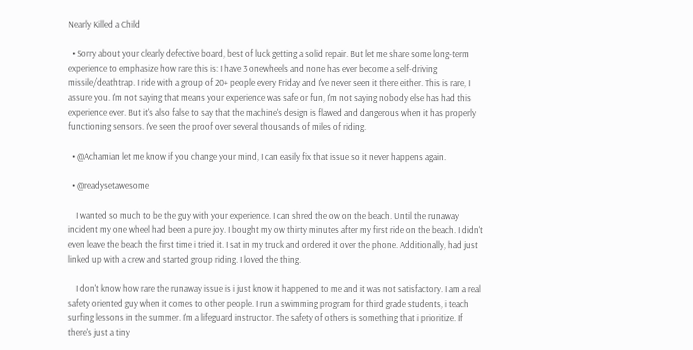Nearly Killed a Child

  • Sorry about your clearly defective board, best of luck getting a solid repair. But let me share some long-term experience to emphasize how rare this is: I have 3 onewheels and none has ever become a self-driving missile/deathtrap. I ride with a group of 20+ people every Friday and I've never seen it there either. This is rare, I assure you. I'm not saying that means your experience was safe or fun, I'm not saying nobody else has had this experience ever. But it's also false to say that the machine's design is flawed and dangerous when it has properly functioning sensors. I've seen the proof over several thousands of miles of riding.

  • @Achamian let me know if you change your mind, I can easily fix that issue so it never happens again.

  • @readysetawesome

    I wanted so much to be the guy with your experience. I can shred the ow on the beach. Until the runaway incident my one wheel had been a pure joy. I bought my ow thirty minutes after my first ride on the beach. I didn't even leave the beach the first time i tried it. I sat in my truck and ordered it over the phone. Additionally, had just linked up with a crew and started group riding. I loved the thing.

    I don't know how rare the runaway issue is i just know it happened to me and it was not satisfactory. I am a real safety oriented guy when it comes to other people. I run a swimming program for third grade students, i teach surfing lessons in the summer. I'm a lifeguard instructor. The safety of others is something that i prioritize. If there's just a tiny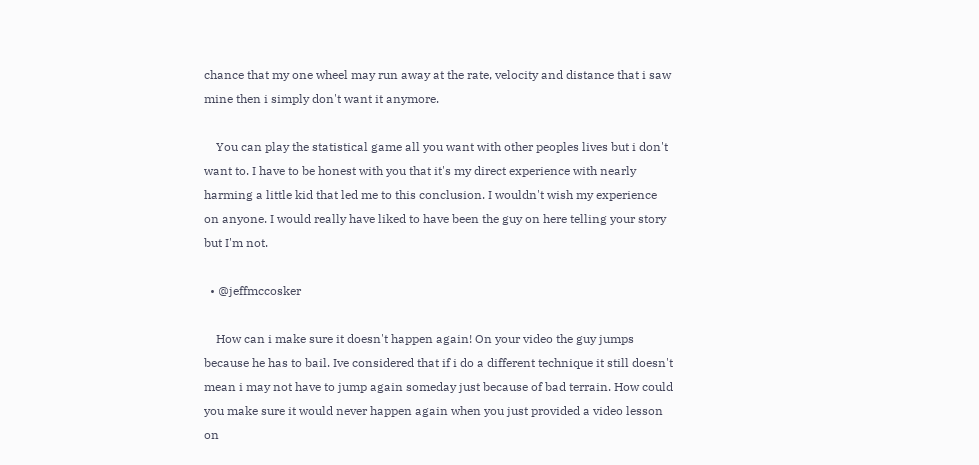chance that my one wheel may run away at the rate, velocity and distance that i saw mine then i simply don't want it anymore.

    You can play the statistical game all you want with other peoples lives but i don't want to. I have to be honest with you that it's my direct experience with nearly harming a little kid that led me to this conclusion. I wouldn't wish my experience on anyone. I would really have liked to have been the guy on here telling your story but I'm not.

  • @jeffmccosker

    How can i make sure it doesn't happen again! On your video the guy jumps because he has to bail. Ive considered that if i do a different technique it still doesn't mean i may not have to jump again someday just because of bad terrain. How could you make sure it would never happen again when you just provided a video lesson on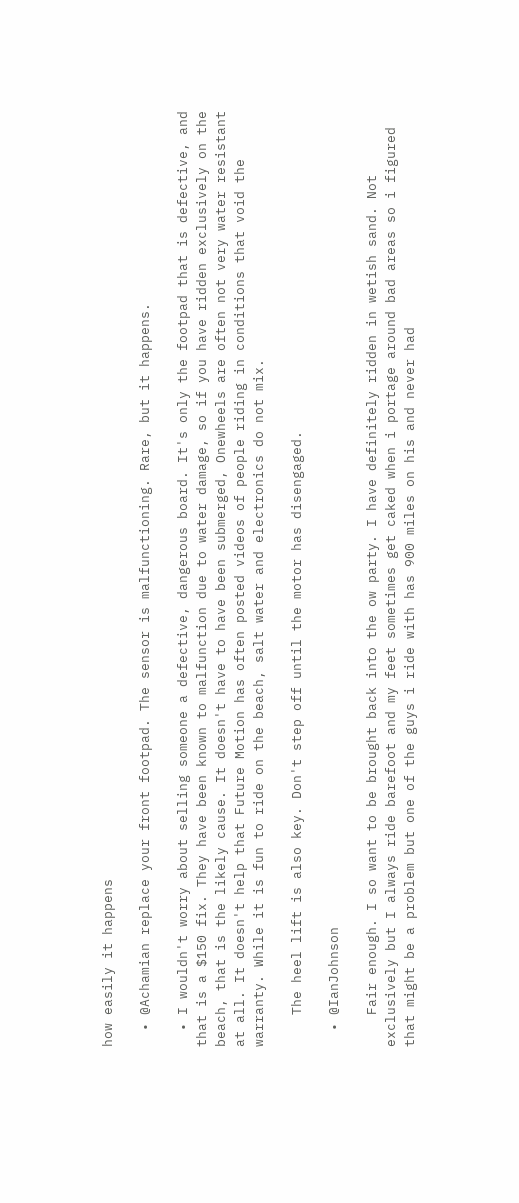how easily it happens

  • @Achamian replace your front footpad. The sensor is malfunctioning. Rare, but it happens.

  • I wouldn't worry about selling someone a defective, dangerous board. It's only the footpad that is defective, and that is a $150 fix. They have been known to malfunction due to water damage, so if you have ridden exclusively on the beach, that is the likely cause. It doesn't have to have been submerged, Onewheels are often not very water resistant at all. It doesn't help that Future Motion has often posted videos of people riding in conditions that void the warranty. While it is fun to ride on the beach, salt water and electronics do not mix.

    The heel lift is also key. Don't step off until the motor has disengaged.

  • @IanJohnson

    Fair enough. I so want to be brought back into the ow party. I have definitely ridden in wetish sand. Not exclusively but I always ride barefoot and my feet sometimes get caked when i portage around bad areas so i figured that might be a problem but one of the guys i ride with has 900 miles on his and never had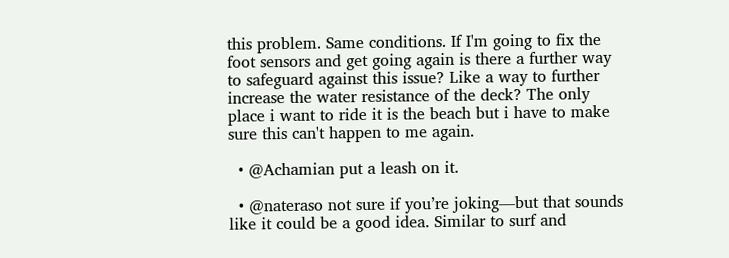this problem. Same conditions. If I'm going to fix the foot sensors and get going again is there a further way to safeguard against this issue? Like a way to further increase the water resistance of the deck? The only place i want to ride it is the beach but i have to make sure this can't happen to me again.

  • @Achamian put a leash on it.

  • @nateraso not sure if you’re joking—but that sounds like it could be a good idea. Similar to surf and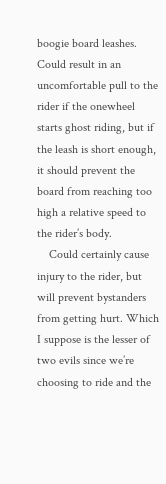boogie board leashes. Could result in an uncomfortable pull to the rider if the onewheel starts ghost riding, but if the leash is short enough, it should prevent the board from reaching too high a relative speed to the rider’s body.
    Could certainly cause injury to the rider, but will prevent bystanders from getting hurt. Which I suppose is the lesser of two evils since we’re choosing to ride and the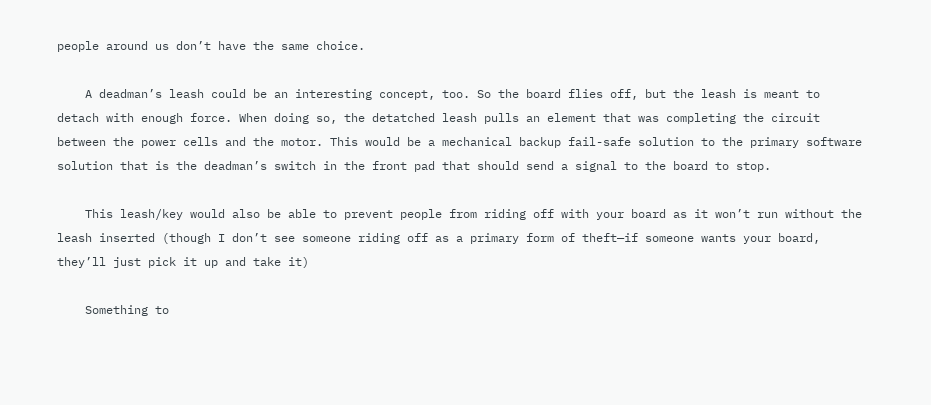people around us don’t have the same choice.

    A deadman’s leash could be an interesting concept, too. So the board flies off, but the leash is meant to detach with enough force. When doing so, the detatched leash pulls an element that was completing the circuit between the power cells and the motor. This would be a mechanical backup fail-safe solution to the primary software solution that is the deadman’s switch in the front pad that should send a signal to the board to stop.

    This leash/key would also be able to prevent people from riding off with your board as it won’t run without the leash inserted (though I don’t see someone riding off as a primary form of theft—if someone wants your board, they’ll just pick it up and take it)

    Something to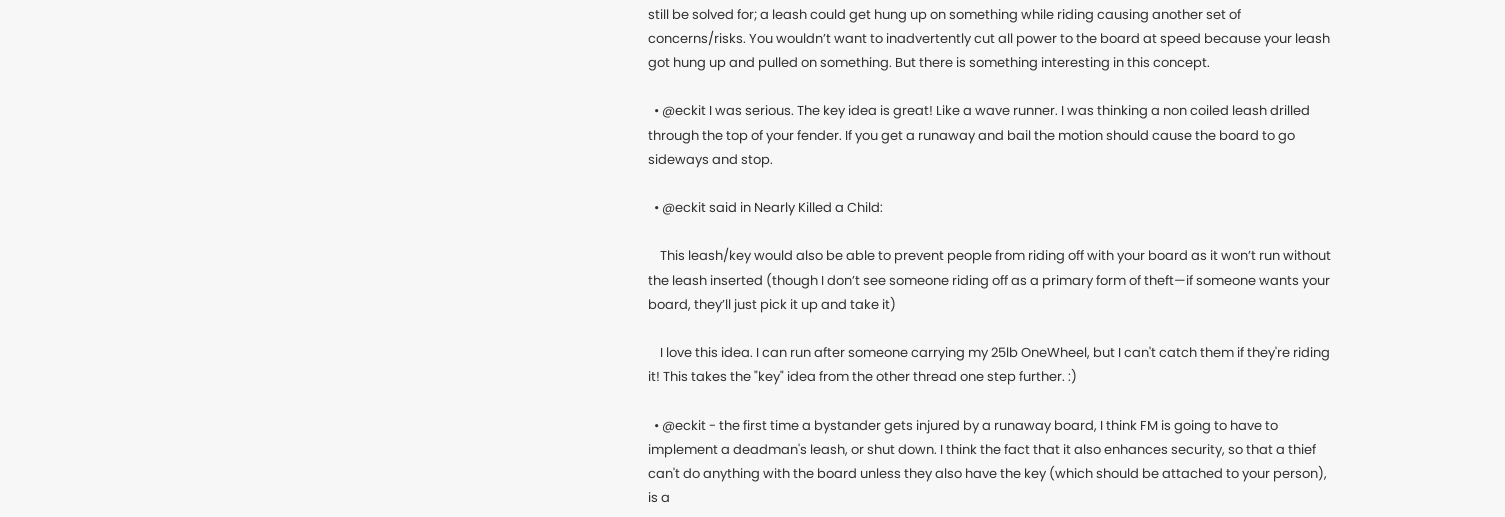still be solved for; a leash could get hung up on something while riding causing another set of concerns/risks. You wouldn’t want to inadvertently cut all power to the board at speed because your leash got hung up and pulled on something. But there is something interesting in this concept.

  • @eckit I was serious. The key idea is great! Like a wave runner. I was thinking a non coiled leash drilled through the top of your fender. If you get a runaway and bail the motion should cause the board to go sideways and stop.

  • @eckit said in Nearly Killed a Child:

    This leash/key would also be able to prevent people from riding off with your board as it won’t run without the leash inserted (though I don’t see someone riding off as a primary form of theft—if someone wants your board, they’ll just pick it up and take it)

    I love this idea. I can run after someone carrying my 25lb OneWheel, but I can't catch them if they're riding it! This takes the "key" idea from the other thread one step further. :)

  • @eckit - the first time a bystander gets injured by a runaway board, I think FM is going to have to implement a deadman's leash, or shut down. I think the fact that it also enhances security, so that a thief can't do anything with the board unless they also have the key (which should be attached to your person), is a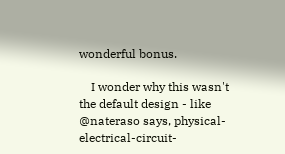wonderful bonus.

    I wonder why this wasn't the default design - like @nateraso says, physical-electrical-circuit-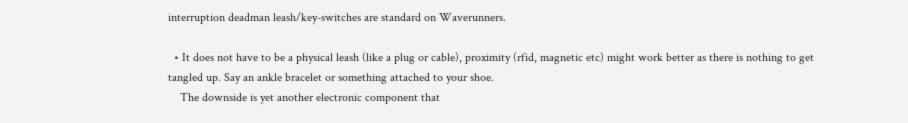interruption deadman leash/key-switches are standard on Waverunners.

  • It does not have to be a physical leash (like a plug or cable), proximity (rfid, magnetic etc) might work better as there is nothing to get tangled up. Say an ankle bracelet or something attached to your shoe.
    The downside is yet another electronic component that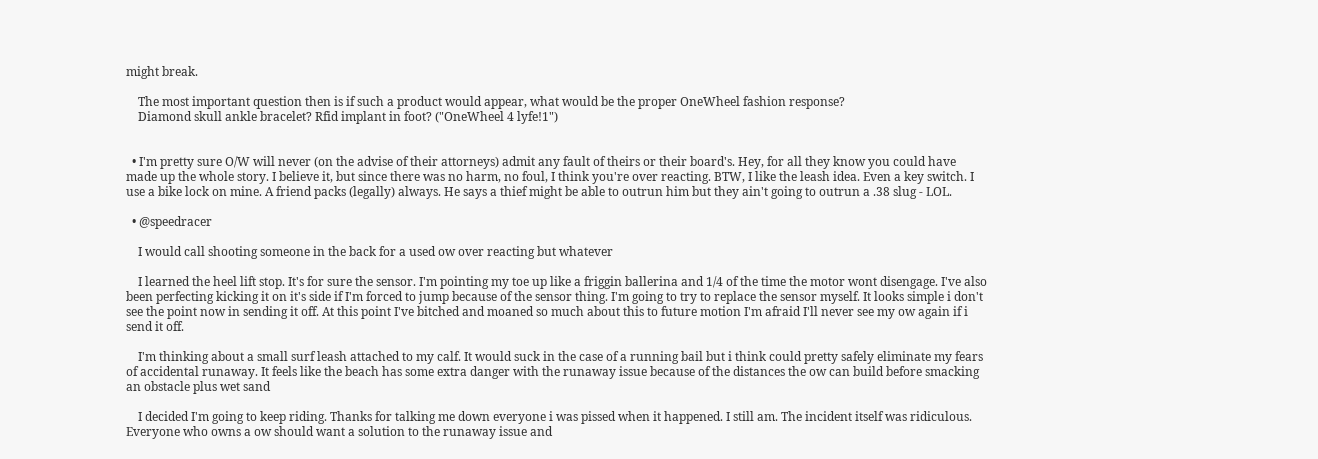might break.

    The most important question then is if such a product would appear, what would be the proper OneWheel fashion response?
    Diamond skull ankle bracelet? Rfid implant in foot? ("OneWheel 4 lyfe!1")


  • I'm pretty sure O/W will never (on the advise of their attorneys) admit any fault of theirs or their board's. Hey, for all they know you could have made up the whole story. I believe it, but since there was no harm, no foul, I think you're over reacting. BTW, I like the leash idea. Even a key switch. I use a bike lock on mine. A friend packs (legally) always. He says a thief might be able to outrun him but they ain't going to outrun a .38 slug - LOL.

  • @speedracer

    I would call shooting someone in the back for a used ow over reacting but whatever

    I learned the heel lift stop. It's for sure the sensor. I'm pointing my toe up like a friggin ballerina and 1/4 of the time the motor wont disengage. I've also been perfecting kicking it on it's side if I'm forced to jump because of the sensor thing. I'm going to try to replace the sensor myself. It looks simple i don't see the point now in sending it off. At this point I've bitched and moaned so much about this to future motion I'm afraid I'll never see my ow again if i send it off.

    I'm thinking about a small surf leash attached to my calf. It would suck in the case of a running bail but i think could pretty safely eliminate my fears of accidental runaway. It feels like the beach has some extra danger with the runaway issue because of the distances the ow can build before smacking an obstacle plus wet sand

    I decided I'm going to keep riding. Thanks for talking me down everyone i was pissed when it happened. I still am. The incident itself was ridiculous. Everyone who owns a ow should want a solution to the runaway issue and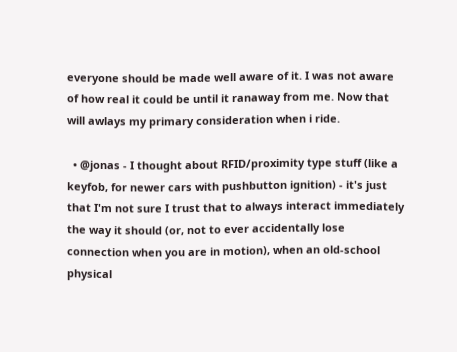everyone should be made well aware of it. I was not aware of how real it could be until it ranaway from me. Now that will awlays my primary consideration when i ride.

  • @jonas - I thought about RFID/proximity type stuff (like a keyfob, for newer cars with pushbutton ignition) - it's just that I'm not sure I trust that to always interact immediately the way it should (or, not to ever accidentally lose connection when you are in motion), when an old-school physical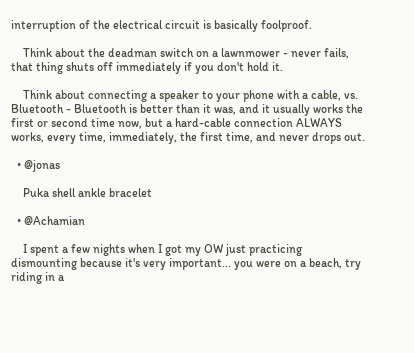interruption of the electrical circuit is basically foolproof.

    Think about the deadman switch on a lawnmower - never fails, that thing shuts off immediately if you don't hold it.

    Think about connecting a speaker to your phone with a cable, vs. Bluetooth - Bluetooth is better than it was, and it usually works the first or second time now, but a hard-cable connection ALWAYS works, every time, immediately, the first time, and never drops out.

  • @jonas

    Puka shell ankle bracelet

  • @Achamian

    I spent a few nights when I got my OW just practicing dismounting because it's very important... you were on a beach, try riding in a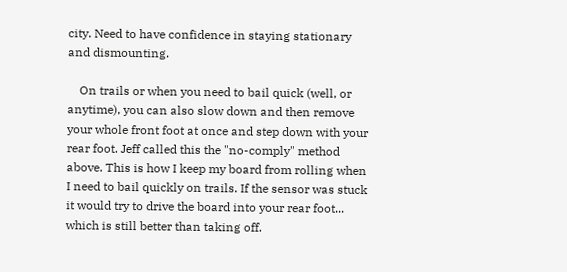city. Need to have confidence in staying stationary and dismounting.

    On trails or when you need to bail quick (well, or anytime), you can also slow down and then remove your whole front foot at once and step down with your rear foot. Jeff called this the "no-comply" method above. This is how I keep my board from rolling when I need to bail quickly on trails. If the sensor was stuck it would try to drive the board into your rear foot... which is still better than taking off.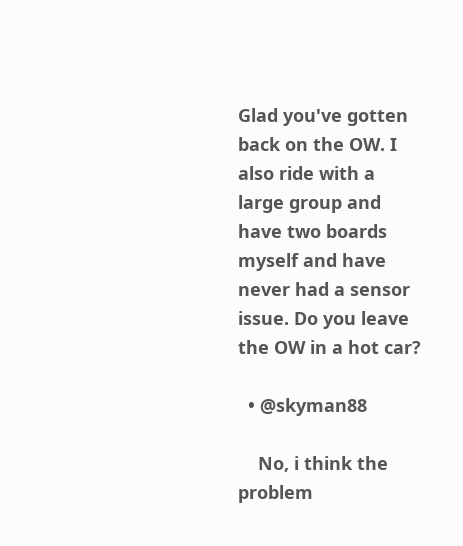Glad you've gotten back on the OW. I also ride with a large group and have two boards myself and have never had a sensor issue. Do you leave the OW in a hot car?

  • @skyman88

    No, i think the problem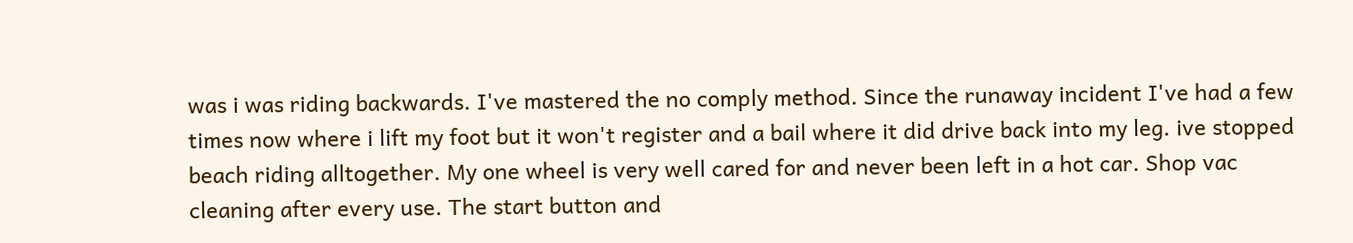was i was riding backwards. I've mastered the no comply method. Since the runaway incident I've had a few times now where i lift my foot but it won't register and a bail where it did drive back into my leg. ive stopped beach riding alltogether. My one wheel is very well cared for and never been left in a hot car. Shop vac cleaning after every use. The start button and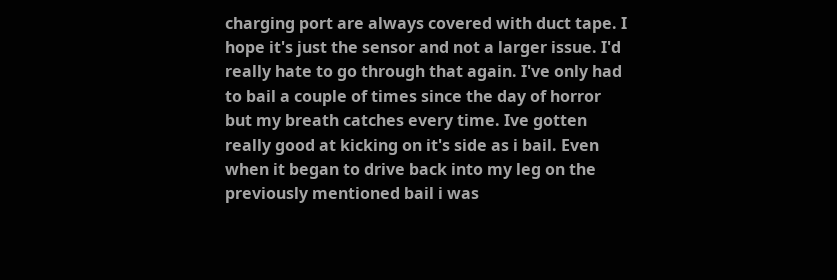charging port are always covered with duct tape. I hope it's just the sensor and not a larger issue. I'd really hate to go through that again. I've only had to bail a couple of times since the day of horror but my breath catches every time. Ive gotten really good at kicking on it's side as i bail. Even when it began to drive back into my leg on the previously mentioned bail i was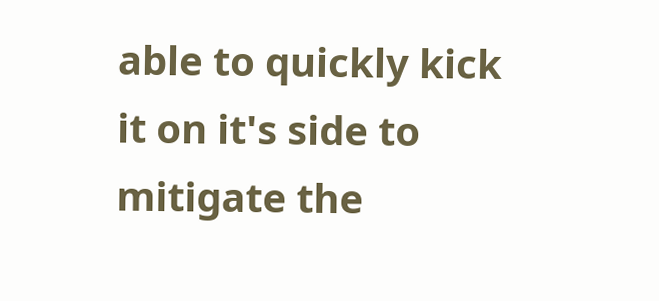able to quickly kick it on it's side to mitigate the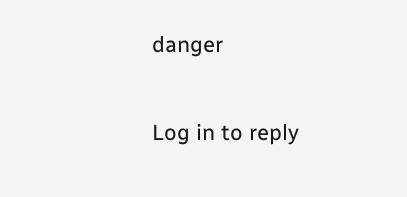danger

Log in to reply